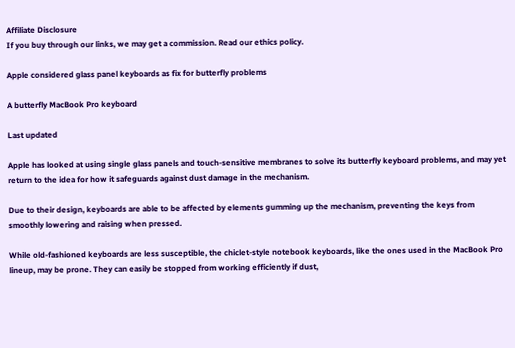Affiliate Disclosure
If you buy through our links, we may get a commission. Read our ethics policy.

Apple considered glass panel keyboards as fix for butterfly problems

A butterfly MacBook Pro keyboard

Last updated

Apple has looked at using single glass panels and touch-sensitive membranes to solve its butterfly keyboard problems, and may yet return to the idea for how it safeguards against dust damage in the mechanism.

Due to their design, keyboards are able to be affected by elements gumming up the mechanism, preventing the keys from smoothly lowering and raising when pressed.

While old-fashioned keyboards are less susceptible, the chiclet-style notebook keyboards, like the ones used in the MacBook Pro lineup, may be prone. They can easily be stopped from working efficiently if dust,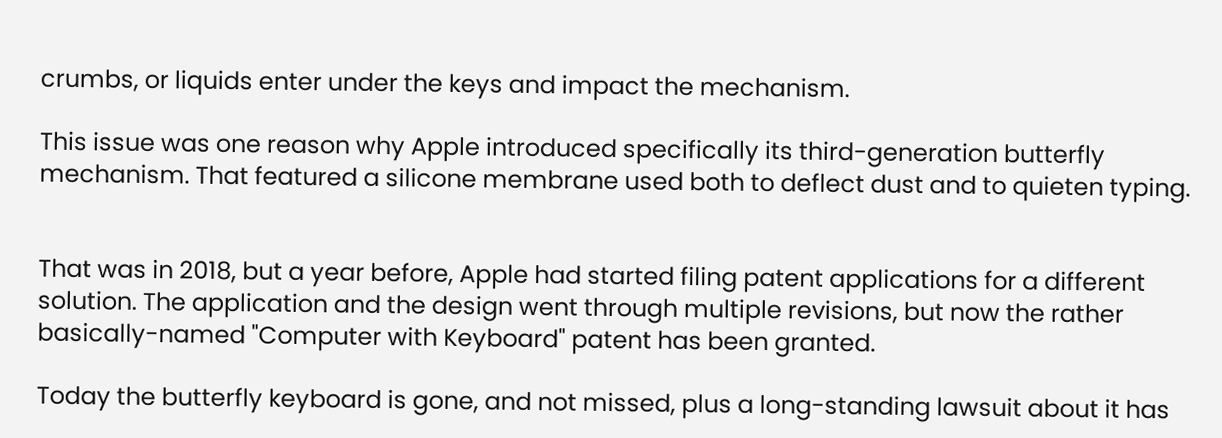crumbs, or liquids enter under the keys and impact the mechanism.

This issue was one reason why Apple introduced specifically its third-generation butterfly mechanism. That featured a silicone membrane used both to deflect dust and to quieten typing.


That was in 2018, but a year before, Apple had started filing patent applications for a different solution. The application and the design went through multiple revisions, but now the rather basically-named "Computer with Keyboard" patent has been granted.

Today the butterfly keyboard is gone, and not missed, plus a long-standing lawsuit about it has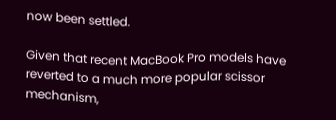now been settled.

Given that recent MacBook Pro models have reverted to a much more popular scissor mechanism,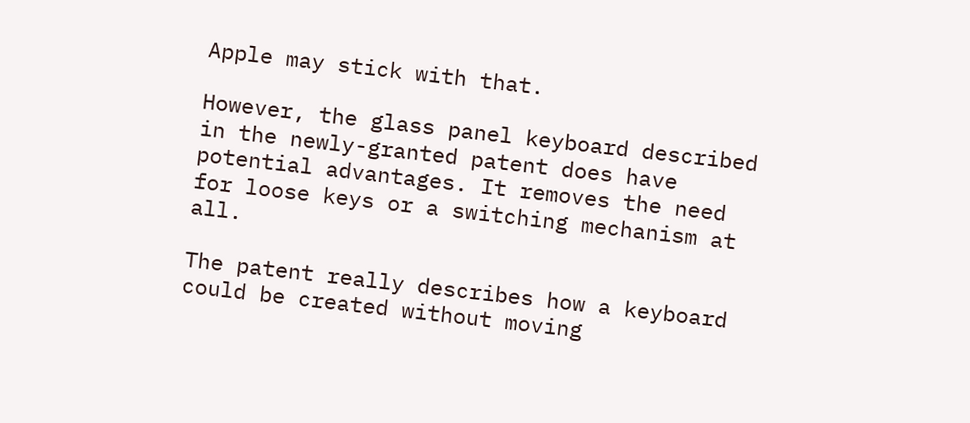Apple may stick with that.

However, the glass panel keyboard described in the newly-granted patent does have potential advantages. It removes the need for loose keys or a switching mechanism at all.

The patent really describes how a keyboard could be created without moving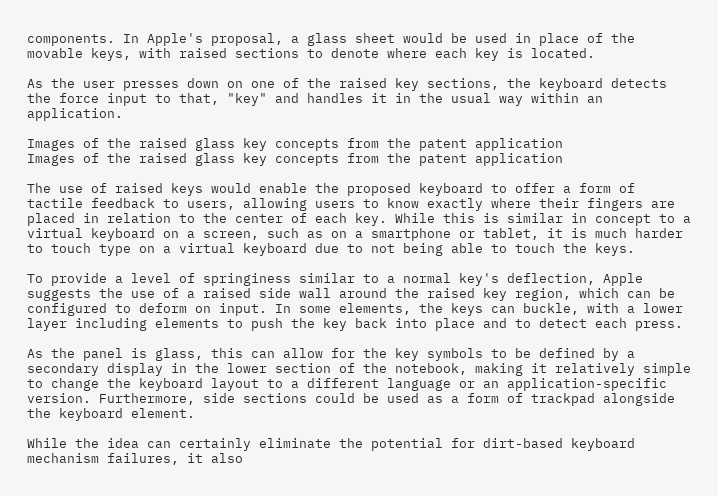components. In Apple's proposal, a glass sheet would be used in place of the movable keys, with raised sections to denote where each key is located.

As the user presses down on one of the raised key sections, the keyboard detects the force input to that, "key" and handles it in the usual way within an application.

Images of the raised glass key concepts from the patent application
Images of the raised glass key concepts from the patent application

The use of raised keys would enable the proposed keyboard to offer a form of tactile feedback to users, allowing users to know exactly where their fingers are placed in relation to the center of each key. While this is similar in concept to a virtual keyboard on a screen, such as on a smartphone or tablet, it is much harder to touch type on a virtual keyboard due to not being able to touch the keys.

To provide a level of springiness similar to a normal key's deflection, Apple suggests the use of a raised side wall around the raised key region, which can be configured to deform on input. In some elements, the keys can buckle, with a lower layer including elements to push the key back into place and to detect each press.

As the panel is glass, this can allow for the key symbols to be defined by a secondary display in the lower section of the notebook, making it relatively simple to change the keyboard layout to a different language or an application-specific version. Furthermore, side sections could be used as a form of trackpad alongside the keyboard element.

While the idea can certainly eliminate the potential for dirt-based keyboard mechanism failures, it also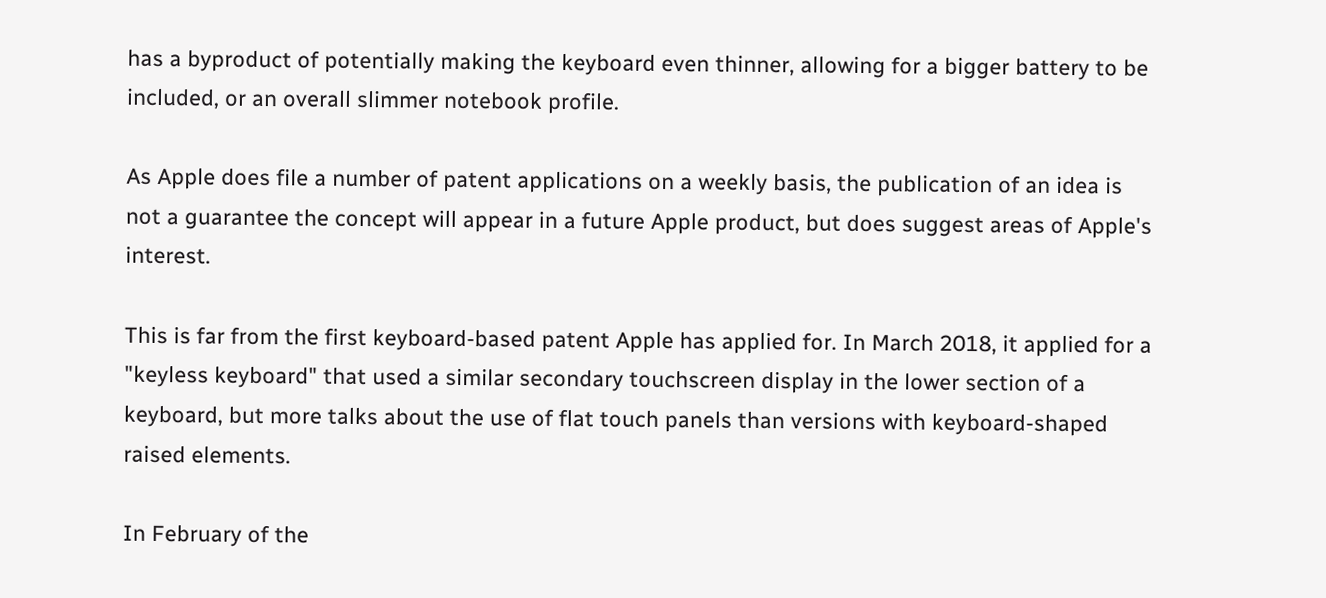has a byproduct of potentially making the keyboard even thinner, allowing for a bigger battery to be included, or an overall slimmer notebook profile.

As Apple does file a number of patent applications on a weekly basis, the publication of an idea is not a guarantee the concept will appear in a future Apple product, but does suggest areas of Apple's interest.

This is far from the first keyboard-based patent Apple has applied for. In March 2018, it applied for a "keyless keyboard" that used a similar secondary touchscreen display in the lower section of a keyboard, but more talks about the use of flat touch panels than versions with keyboard-shaped raised elements.

In February of the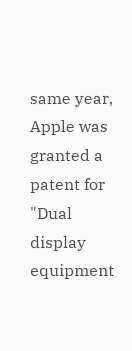same year, Apple was granted a patent for "Dual display equipment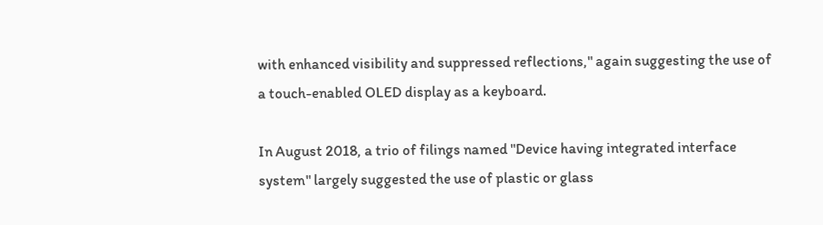with enhanced visibility and suppressed reflections," again suggesting the use of a touch-enabled OLED display as a keyboard.

In August 2018, a trio of filings named "Device having integrated interface system" largely suggested the use of plastic or glass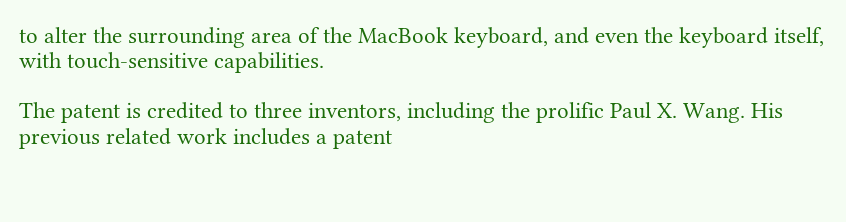to alter the surrounding area of the MacBook keyboard, and even the keyboard itself, with touch-sensitive capabilities.

The patent is credited to three inventors, including the prolific Paul X. Wang. His previous related work includes a patent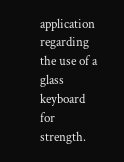application regarding the use of a glass keyboard for strength.